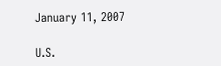January 11, 2007

U.S.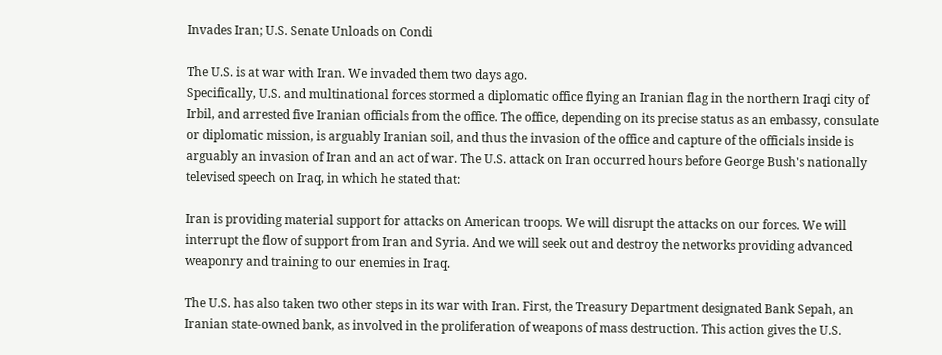Invades Iran; U.S. Senate Unloads on Condi

The U.S. is at war with Iran. We invaded them two days ago.
Specifically, U.S. and multinational forces stormed a diplomatic office flying an Iranian flag in the northern Iraqi city of Irbil, and arrested five Iranian officials from the office. The office, depending on its precise status as an embassy, consulate or diplomatic mission, is arguably Iranian soil, and thus the invasion of the office and capture of the officials inside is arguably an invasion of Iran and an act of war. The U.S. attack on Iran occurred hours before George Bush's nationally televised speech on Iraq, in which he stated that:

Iran is providing material support for attacks on American troops. We will disrupt the attacks on our forces. We will interrupt the flow of support from Iran and Syria. And we will seek out and destroy the networks providing advanced weaponry and training to our enemies in Iraq.

The U.S. has also taken two other steps in its war with Iran. First, the Treasury Department designated Bank Sepah, an Iranian state-owned bank, as involved in the proliferation of weapons of mass destruction. This action gives the U.S.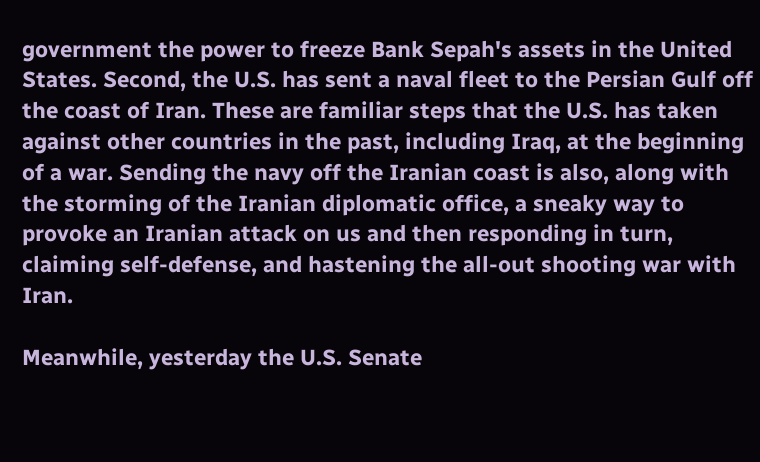government the power to freeze Bank Sepah's assets in the United States. Second, the U.S. has sent a naval fleet to the Persian Gulf off the coast of Iran. These are familiar steps that the U.S. has taken against other countries in the past, including Iraq, at the beginning of a war. Sending the navy off the Iranian coast is also, along with the storming of the Iranian diplomatic office, a sneaky way to provoke an Iranian attack on us and then responding in turn, claiming self-defense, and hastening the all-out shooting war with Iran.

Meanwhile, yesterday the U.S. Senate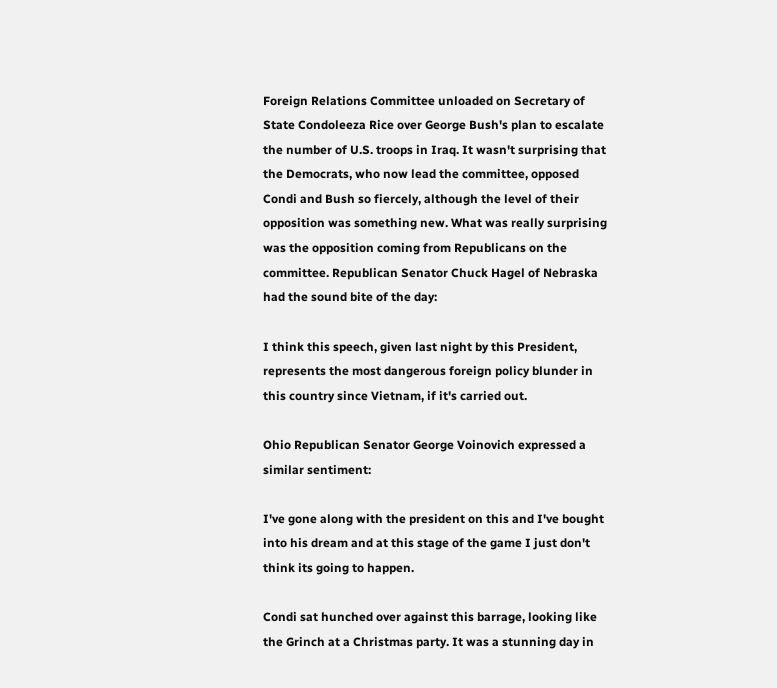Foreign Relations Committee unloaded on Secretary of State Condoleeza Rice over George Bush's plan to escalate the number of U.S. troops in Iraq. It wasn't surprising that the Democrats, who now lead the committee, opposed Condi and Bush so fiercely, although the level of their opposition was something new. What was really surprising was the opposition coming from Republicans on the committee. Republican Senator Chuck Hagel of Nebraska had the sound bite of the day:

I think this speech, given last night by this President, represents the most dangerous foreign policy blunder in this country since Vietnam, if it's carried out.

Ohio Republican Senator George Voinovich expressed a similar sentiment:

I've gone along with the president on this and I've bought into his dream and at this stage of the game I just don't think its going to happen.

Condi sat hunched over against this barrage, looking like the Grinch at a Christmas party. It was a stunning day in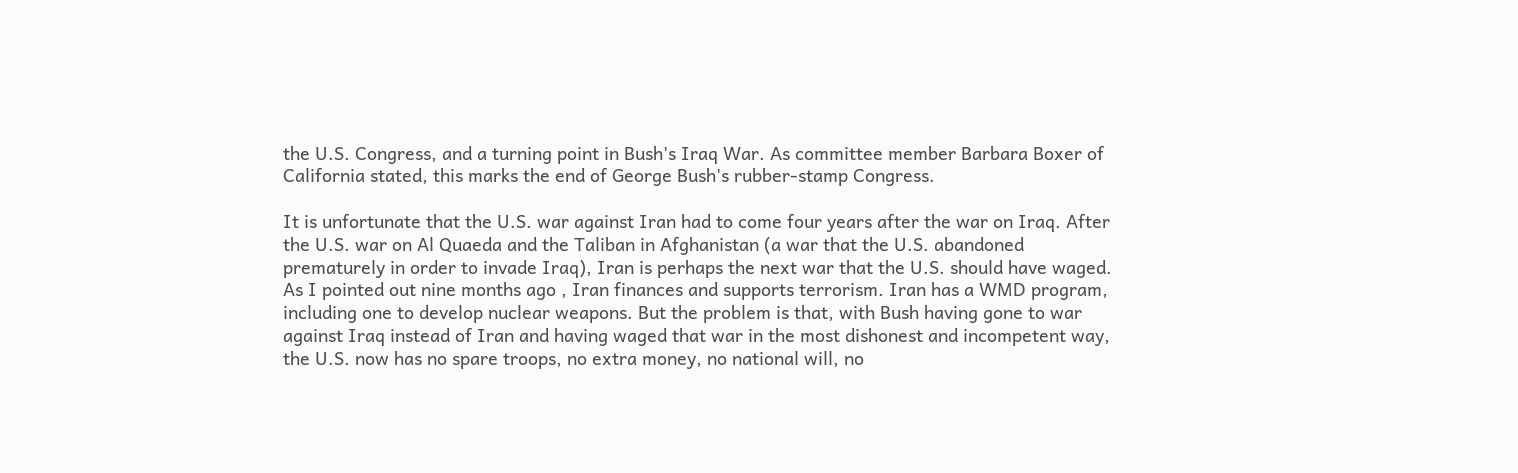the U.S. Congress, and a turning point in Bush's Iraq War. As committee member Barbara Boxer of California stated, this marks the end of George Bush's rubber-stamp Congress.

It is unfortunate that the U.S. war against Iran had to come four years after the war on Iraq. After the U.S. war on Al Quaeda and the Taliban in Afghanistan (a war that the U.S. abandoned prematurely in order to invade Iraq), Iran is perhaps the next war that the U.S. should have waged. As I pointed out nine months ago , Iran finances and supports terrorism. Iran has a WMD program, including one to develop nuclear weapons. But the problem is that, with Bush having gone to war against Iraq instead of Iran and having waged that war in the most dishonest and incompetent way, the U.S. now has no spare troops, no extra money, no national will, no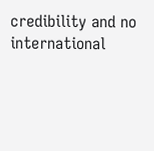credibility and no international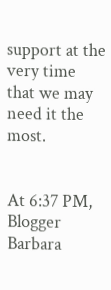support at the very time that we may need it the most.


At 6:37 PM, Blogger Barbara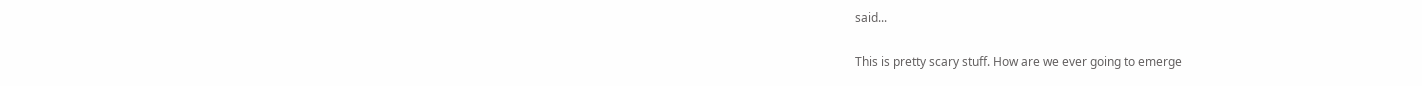said...

This is pretty scary stuff. How are we ever going to emerge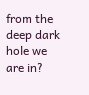from the deep dark hole we are in?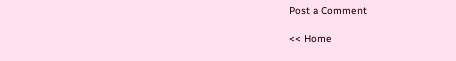Post a Comment

<< Home